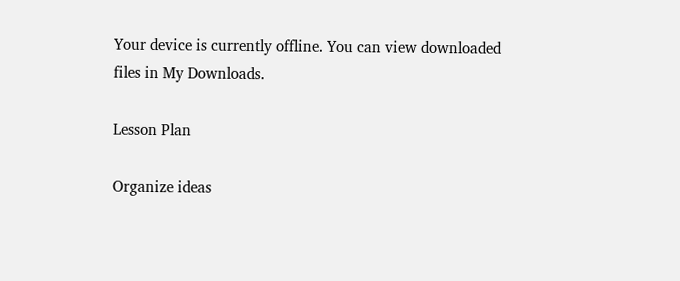Your device is currently offline. You can view downloaded files in My Downloads.

Lesson Plan

Organize ideas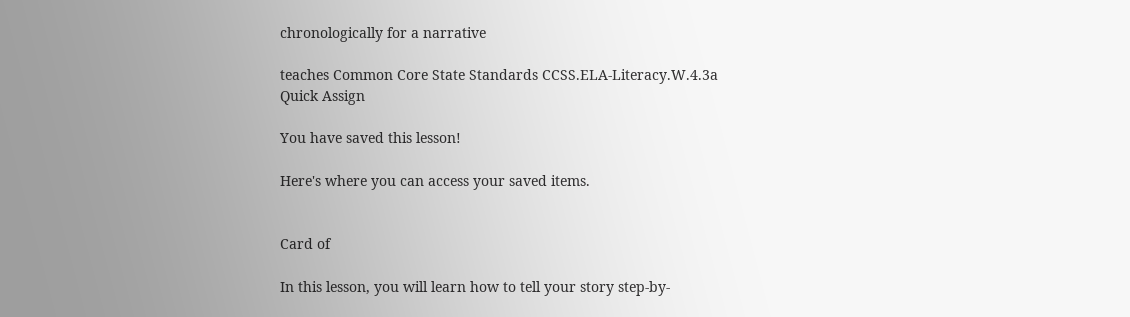chronologically for a narrative

teaches Common Core State Standards CCSS.ELA-Literacy.W.4.3a
Quick Assign

You have saved this lesson!

Here's where you can access your saved items.


Card of

In this lesson, you will learn how to tell your story step-by-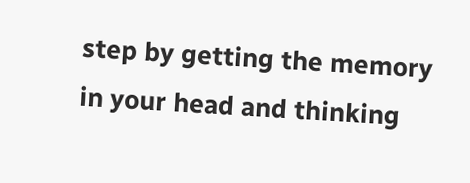step by getting the memory in your head and thinking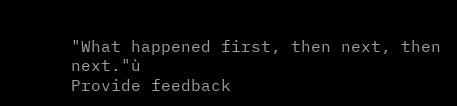"What happened first, then next, then next."ù
Provide feedback